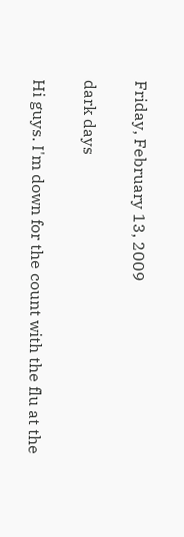Friday, February 13, 2009

dark days

Hi guys. I'm down for the count with the flu at the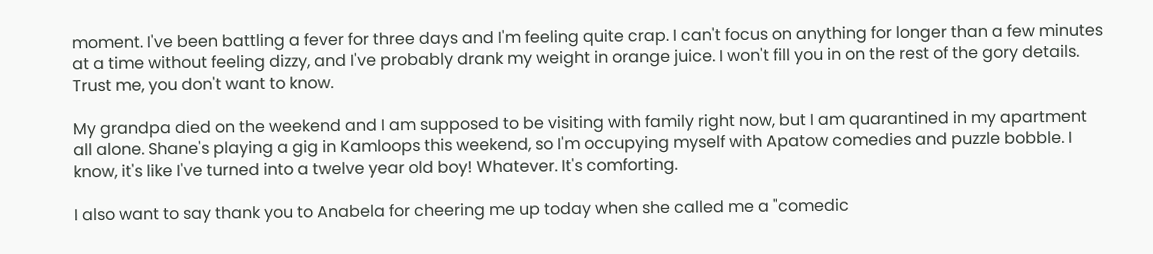moment. I've been battling a fever for three days and I'm feeling quite crap. I can't focus on anything for longer than a few minutes at a time without feeling dizzy, and I've probably drank my weight in orange juice. I won't fill you in on the rest of the gory details. Trust me, you don't want to know.

My grandpa died on the weekend and I am supposed to be visiting with family right now, but I am quarantined in my apartment all alone. Shane's playing a gig in Kamloops this weekend, so I'm occupying myself with Apatow comedies and puzzle bobble. I know, it's like I've turned into a twelve year old boy! Whatever. It's comforting.

I also want to say thank you to Anabela for cheering me up today when she called me a "comedic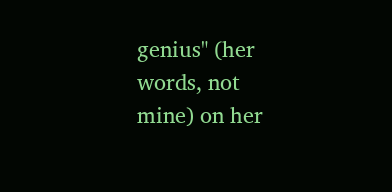genius" (her words, not mine) on her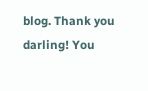blog. Thank you darling! You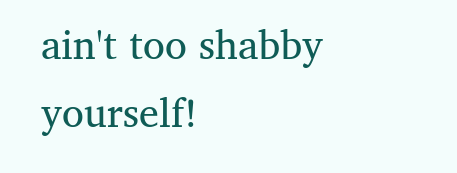ain't too shabby yourself!